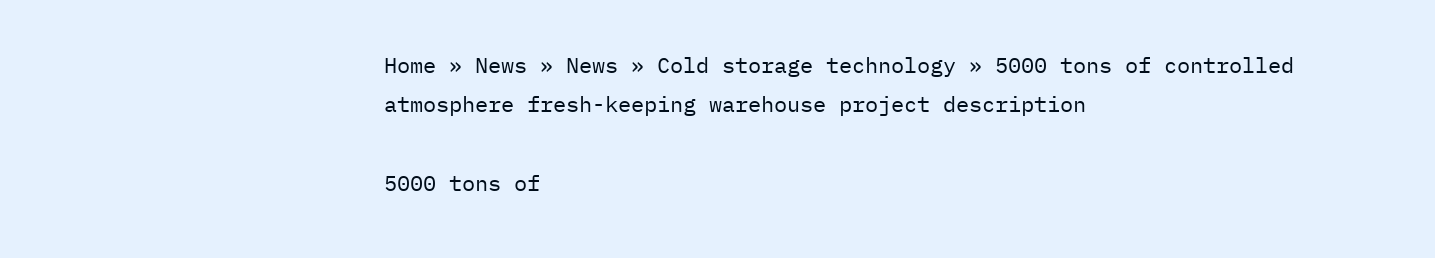Home » News » News » Cold storage technology » 5000 tons of controlled atmosphere fresh-keeping warehouse project description

5000 tons of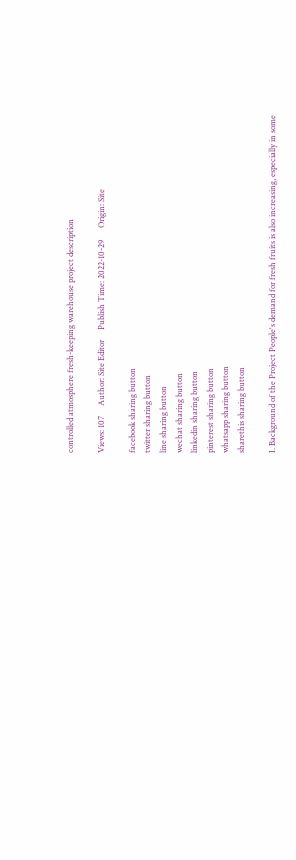controlled atmosphere fresh-keeping warehouse project description

Views: 107     Author: Site Editor     Publish Time: 2022-10-29      Origin: Site

facebook sharing button
twitter sharing button
line sharing button
wechat sharing button
linkedin sharing button
pinterest sharing button
whatsapp sharing button
sharethis sharing button

I. Background of the Project People's demand for fresh fruits is also increasing, especially in some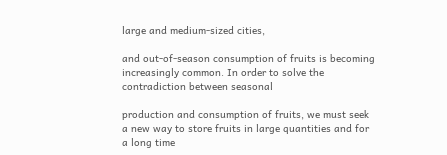large and medium-sized cities,

and out-of-season consumption of fruits is becoming increasingly common. In order to solve the contradiction between seasonal

production and consumption of fruits, we must seek a new way to store fruits in large quantities and for a long time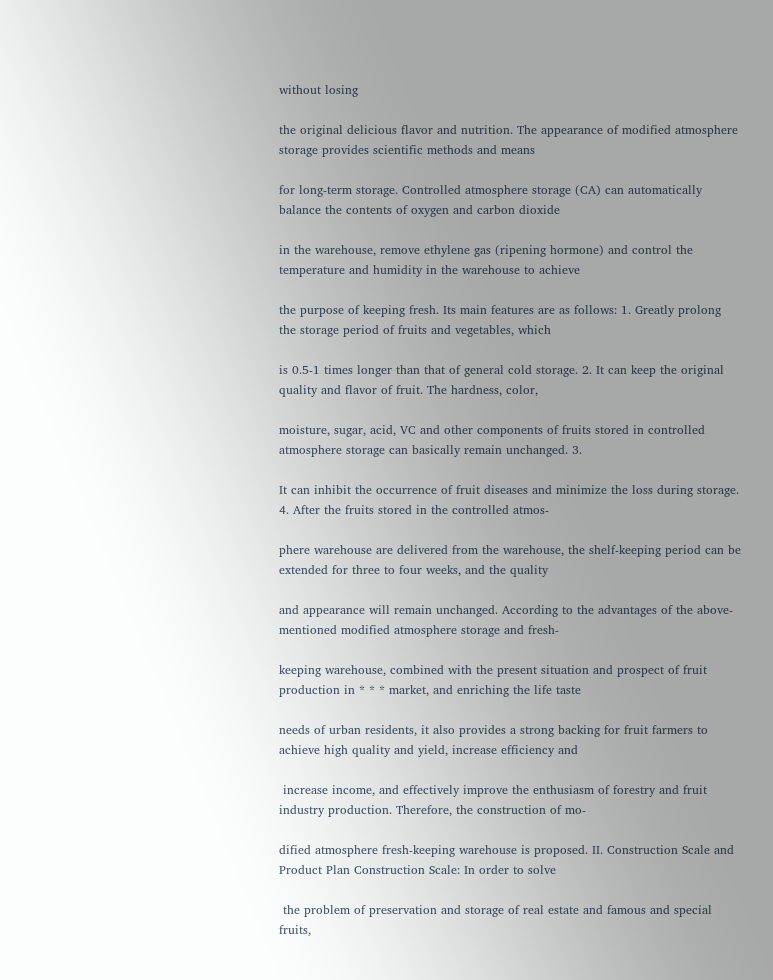without losing

the original delicious flavor and nutrition. The appearance of modified atmosphere storage provides scientific methods and means

for long-term storage. Controlled atmosphere storage (CA) can automatically balance the contents of oxygen and carbon dioxide

in the warehouse, remove ethylene gas (ripening hormone) and control the temperature and humidity in the warehouse to achieve

the purpose of keeping fresh. Its main features are as follows: 1. Greatly prolong the storage period of fruits and vegetables, which

is 0.5-1 times longer than that of general cold storage. 2. It can keep the original quality and flavor of fruit. The hardness, color,

moisture, sugar, acid, VC and other components of fruits stored in controlled atmosphere storage can basically remain unchanged. 3.

It can inhibit the occurrence of fruit diseases and minimize the loss during storage. 4. After the fruits stored in the controlled atmos-

phere warehouse are delivered from the warehouse, the shelf-keeping period can be extended for three to four weeks, and the quality

and appearance will remain unchanged. According to the advantages of the above-mentioned modified atmosphere storage and fresh-

keeping warehouse, combined with the present situation and prospect of fruit production in * * * market, and enriching the life taste

needs of urban residents, it also provides a strong backing for fruit farmers to achieve high quality and yield, increase efficiency and

 increase income, and effectively improve the enthusiasm of forestry and fruit industry production. Therefore, the construction of mo-

dified atmosphere fresh-keeping warehouse is proposed. II. Construction Scale and Product Plan Construction Scale: In order to solve

 the problem of preservation and storage of real estate and famous and special fruits,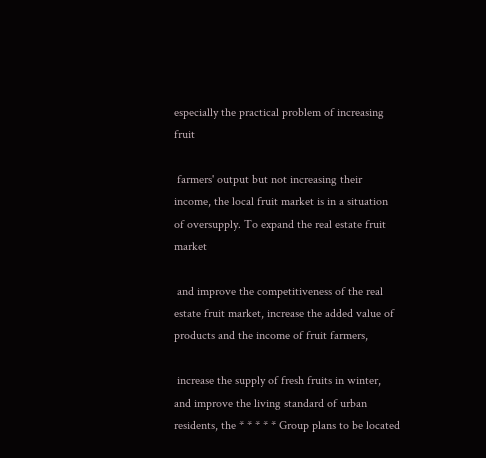especially the practical problem of increasing fruit

 farmers' output but not increasing their income, the local fruit market is in a situation of oversupply. To expand the real estate fruit market

 and improve the competitiveness of the real estate fruit market, increase the added value of products and the income of fruit farmers,

 increase the supply of fresh fruits in winter, and improve the living standard of urban residents, the * * * * * Group plans to be located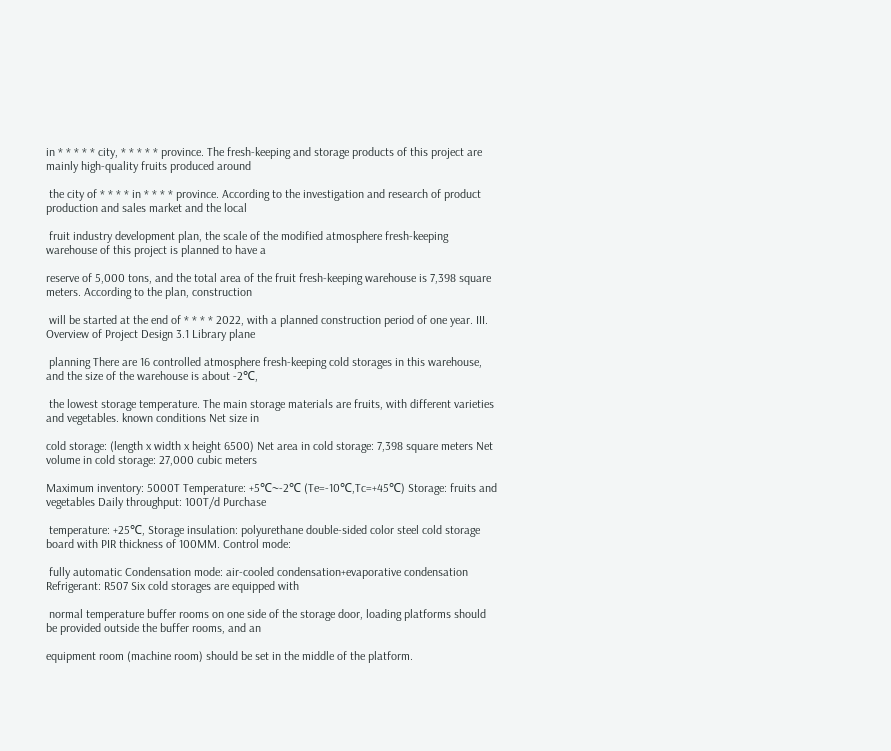in * * * * * city, * * * * * province. The fresh-keeping and storage products of this project are mainly high-quality fruits produced around

 the city of * * * * in * * * * province. According to the investigation and research of product production and sales market and the local

 fruit industry development plan, the scale of the modified atmosphere fresh-keeping warehouse of this project is planned to have a

reserve of 5,000 tons, and the total area of the fruit fresh-keeping warehouse is 7,398 square meters. According to the plan, construction

 will be started at the end of * * * * 2022, with a planned construction period of one year. III. Overview of Project Design 3.1 Library plane

 planning There are 16 controlled atmosphere fresh-keeping cold storages in this warehouse, and the size of the warehouse is about -2℃,

 the lowest storage temperature. The main storage materials are fruits, with different varieties and vegetables. known conditions Net size in

cold storage: (length x width x height 6500) Net area in cold storage: 7,398 square meters Net volume in cold storage: 27,000 cubic meters

Maximum inventory: 5000T Temperature: +5℃~-2℃ (Te=-10℃,Tc=+45℃) Storage: fruits and vegetables Daily throughput: 100T/d Purchase

 temperature: +25℃, Storage insulation: polyurethane double-sided color steel cold storage board with PIR thickness of 100MM. Control mode:

 fully automatic Condensation mode: air-cooled condensation+evaporative condensation Refrigerant: R507 Six cold storages are equipped with

 normal temperature buffer rooms on one side of the storage door, loading platforms should be provided outside the buffer rooms, and an

equipment room (machine room) should be set in the middle of the platform.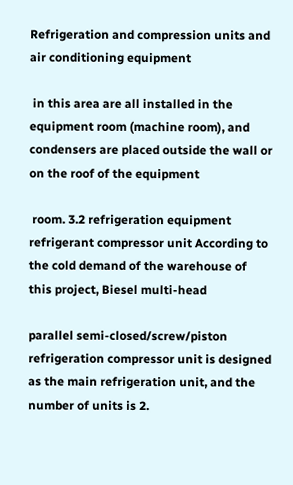Refrigeration and compression units and air conditioning equipment

 in this area are all installed in the equipment room (machine room), and condensers are placed outside the wall or on the roof of the equipment

 room. 3.2 refrigeration equipment refrigerant compressor unit According to the cold demand of the warehouse of this project, Biesel multi-head

parallel semi-closed/screw/piston refrigeration compressor unit is designed as the main refrigeration unit, and the number of units is 2.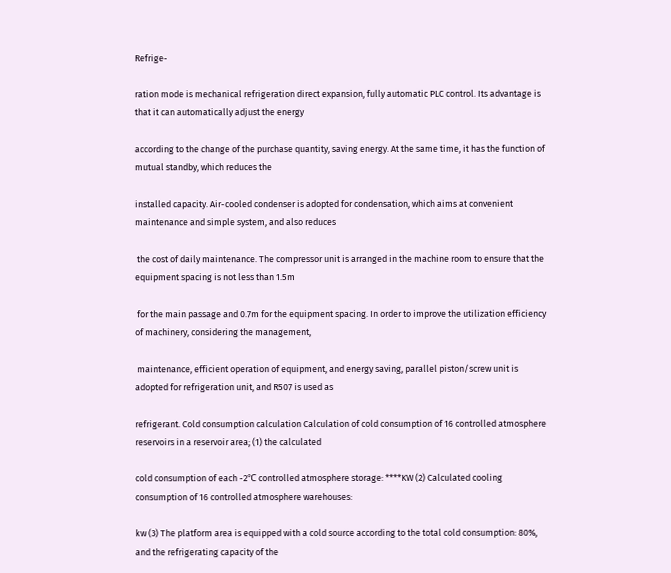Refrige-

ration mode is mechanical refrigeration direct expansion, fully automatic PLC control. Its advantage is that it can automatically adjust the energy

according to the change of the purchase quantity, saving energy. At the same time, it has the function of mutual standby, which reduces the

installed capacity. Air-cooled condenser is adopted for condensation, which aims at convenient maintenance and simple system, and also reduces

 the cost of daily maintenance. The compressor unit is arranged in the machine room to ensure that the equipment spacing is not less than 1.5m

 for the main passage and 0.7m for the equipment spacing. In order to improve the utilization efficiency of machinery, considering the management,

 maintenance, efficient operation of equipment, and energy saving, parallel piston/screw unit is adopted for refrigeration unit, and R507 is used as

refrigerant. Cold consumption calculation Calculation of cold consumption of 16 controlled atmosphere reservoirs in a reservoir area; (1) the calculated

cold consumption of each -2℃ controlled atmosphere storage: ****KW (2) Calculated cooling consumption of 16 controlled atmosphere warehouses:

kw (3) The platform area is equipped with a cold source according to the total cold consumption: 80%, and the refrigerating capacity of the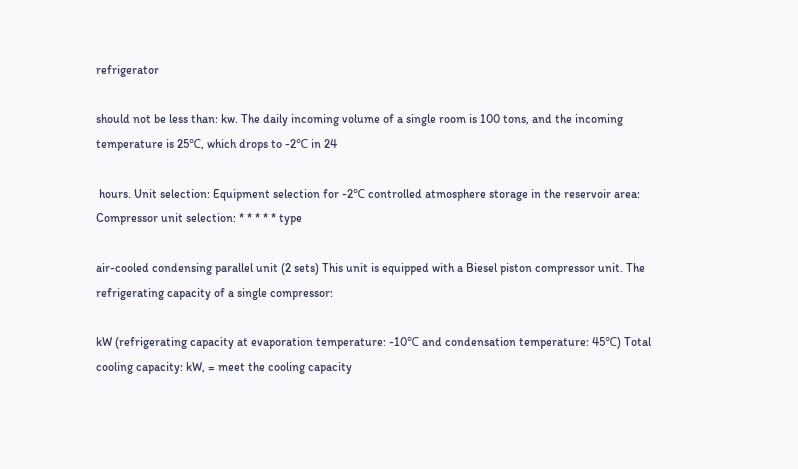refrigerator

should not be less than: kw. The daily incoming volume of a single room is 100 tons, and the incoming temperature is 25℃, which drops to -2℃ in 24

 hours. Unit selection: Equipment selection for -2℃ controlled atmosphere storage in the reservoir area: Compressor unit selection: * * * * * type

air-cooled condensing parallel unit (2 sets) This unit is equipped with a Biesel piston compressor unit. The refrigerating capacity of a single compressor:

kW (refrigerating capacity at evaporation temperature: -10℃ and condensation temperature: 45℃) Total cooling capacity: kW, = meet the cooling capacity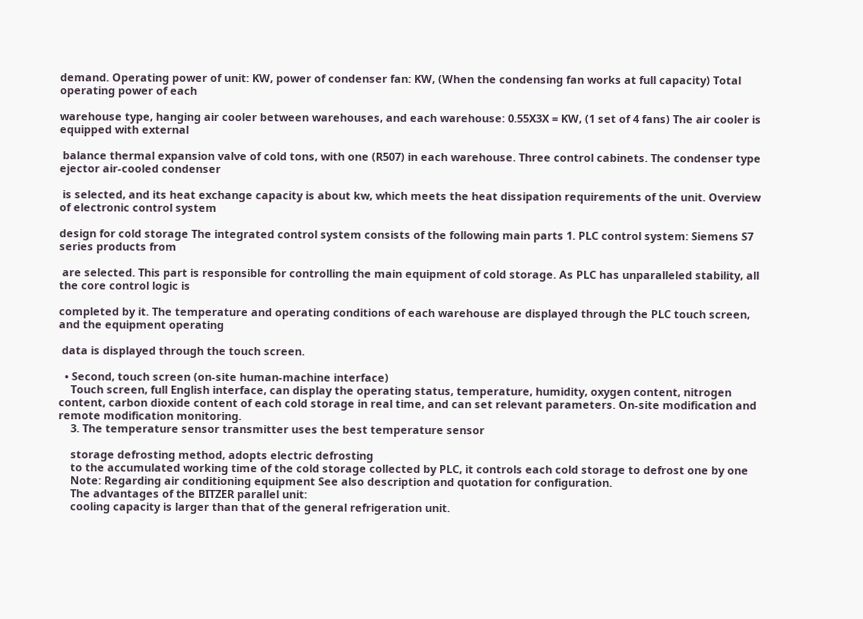demand. Operating power of unit: KW, power of condenser fan: KW, (When the condensing fan works at full capacity) Total operating power of each

warehouse type, hanging air cooler between warehouses, and each warehouse: 0.55X3X = KW, (1 set of 4 fans) The air cooler is equipped with external

 balance thermal expansion valve of cold tons, with one (R507) in each warehouse. Three control cabinets. The condenser type ejector air-cooled condenser

 is selected, and its heat exchange capacity is about kw, which meets the heat dissipation requirements of the unit. Overview of electronic control system

design for cold storage The integrated control system consists of the following main parts 1. PLC control system: Siemens S7 series products from

 are selected. This part is responsible for controlling the main equipment of cold storage. As PLC has unparalleled stability, all the core control logic is

completed by it. The temperature and operating conditions of each warehouse are displayed through the PLC touch screen, and the equipment operating

 data is displayed through the touch screen.

  • Second, touch screen (on-site human-machine interface)
    Touch screen, full English interface, can display the operating status, temperature, humidity, oxygen content, nitrogen content, carbon dioxide content of each cold storage in real time, and can set relevant parameters. On-site modification and remote modification monitoring.
    3. The temperature sensor transmitter uses the best temperature sensor

    storage defrosting method, adopts electric defrosting
    to the accumulated working time of the cold storage collected by PLC, it controls each cold storage to defrost one by one
    Note: Regarding air conditioning equipment See also description and quotation for configuration.
    The advantages of the BITZER parallel unit:
    cooling capacity is larger than that of the general refrigeration unit.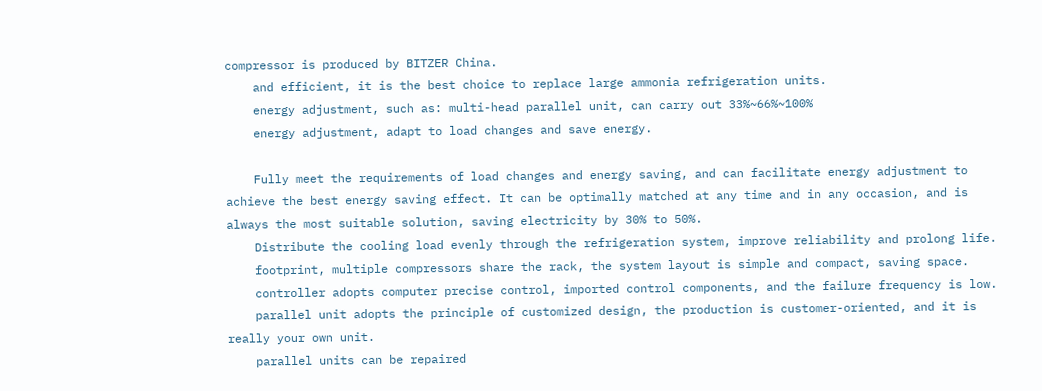compressor is produced by BITZER China.
    and efficient, it is the best choice to replace large ammonia refrigeration units.
    energy adjustment, such as: multi-head parallel unit, can carry out 33%~66%~100%
    energy adjustment, adapt to load changes and save energy.

    Fully meet the requirements of load changes and energy saving, and can facilitate energy adjustment to achieve the best energy saving effect. It can be optimally matched at any time and in any occasion, and is always the most suitable solution, saving electricity by 30% to 50%.
    Distribute the cooling load evenly through the refrigeration system, improve reliability and prolong life.
    footprint, multiple compressors share the rack, the system layout is simple and compact, saving space.
    controller adopts computer precise control, imported control components, and the failure frequency is low.
    parallel unit adopts the principle of customized design, the production is customer-oriented, and it is really your own unit.
    parallel units can be repaired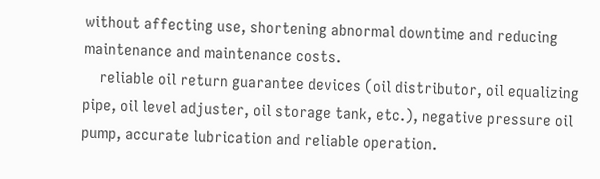without affecting use, shortening abnormal downtime and reducing maintenance and maintenance costs.
    reliable oil return guarantee devices (oil distributor, oil equalizing pipe, oil level adjuster, oil storage tank, etc.), negative pressure oil pump, accurate lubrication and reliable operation.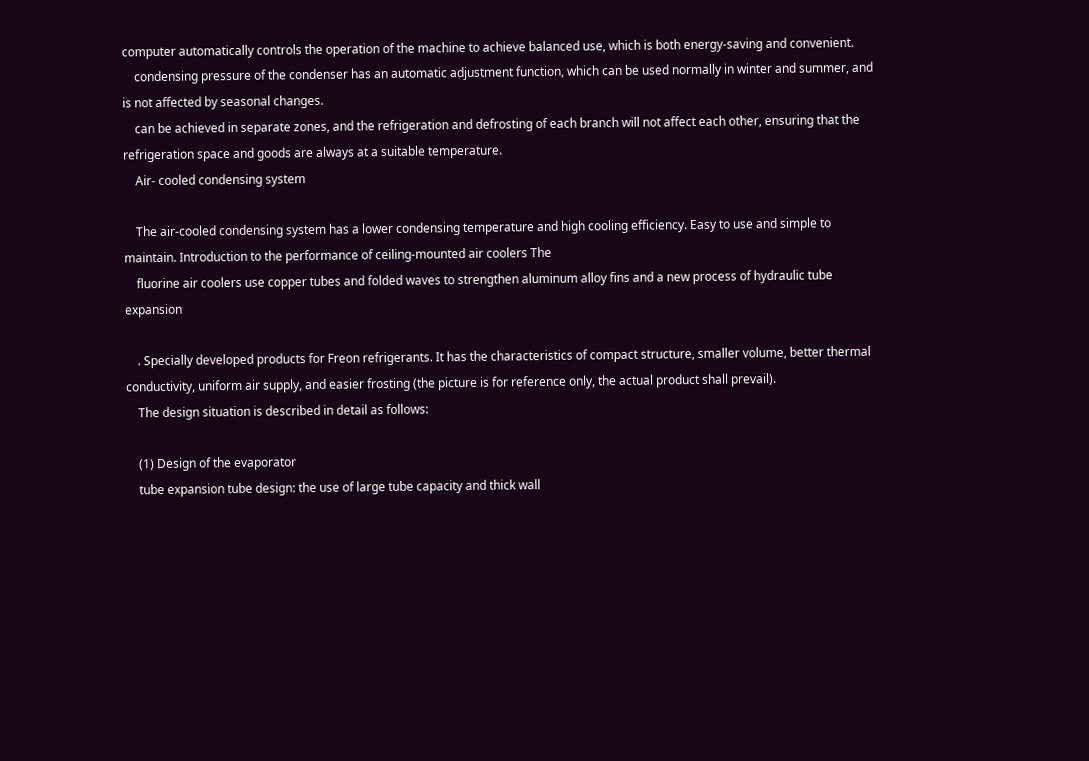computer automatically controls the operation of the machine to achieve balanced use, which is both energy-saving and convenient.
    condensing pressure of the condenser has an automatic adjustment function, which can be used normally in winter and summer, and is not affected by seasonal changes.
    can be achieved in separate zones, and the refrigeration and defrosting of each branch will not affect each other, ensuring that the refrigeration space and goods are always at a suitable temperature.
    Air- cooled condensing system

    The air-cooled condensing system has a lower condensing temperature and high cooling efficiency. Easy to use and simple to maintain. Introduction to the performance of ceiling-mounted air coolers The
    fluorine air coolers use copper tubes and folded waves to strengthen aluminum alloy fins and a new process of hydraulic tube expansion

    . Specially developed products for Freon refrigerants. It has the characteristics of compact structure, smaller volume, better thermal conductivity, uniform air supply, and easier frosting (the picture is for reference only, the actual product shall prevail).
    The design situation is described in detail as follows:

    (1) Design of the evaporator
    tube expansion tube design: the use of large tube capacity and thick wall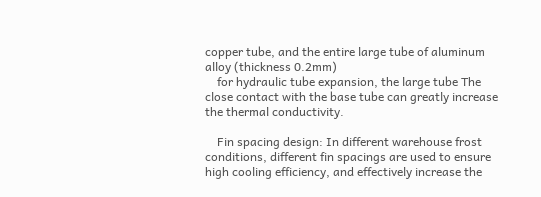copper tube, and the entire large tube of aluminum alloy (thickness 0.2mm)
    for hydraulic tube expansion, the large tube The close contact with the base tube can greatly increase the thermal conductivity.

    Fin spacing design: In different warehouse frost conditions, different fin spacings are used to ensure high cooling efficiency, and effectively increase the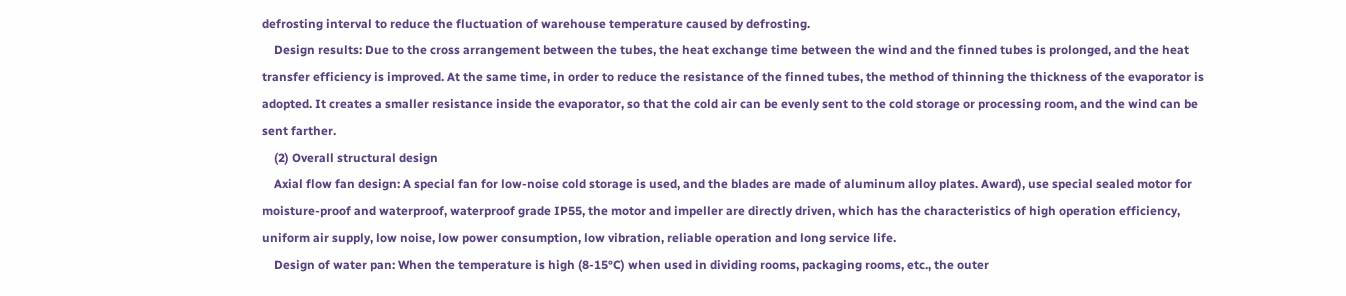defrosting interval to reduce the fluctuation of warehouse temperature caused by defrosting.
    Design results: Due to the cross arrangement between the tubes, the heat exchange time between the wind and the finned tubes is prolonged, and the heat transfer efficiency is improved. At the same time, in order to reduce the resistance of the finned tubes, the method of thinning the thickness of the evaporator is adopted. It creates a smaller resistance inside the evaporator, so that the cold air can be evenly sent to the cold storage or processing room, and the wind can be sent farther.
    (2) Overall structural design
    Axial flow fan design: A special fan for low-noise cold storage is used, and the blades are made of aluminum alloy plates. Award), use special sealed motor for moisture-proof and waterproof, waterproof grade IP55, the motor and impeller are directly driven, which has the characteristics of high operation efficiency, uniform air supply, low noise, low power consumption, low vibration, reliable operation and long service life.
    Design of water pan: When the temperature is high (8-15°C) when used in dividing rooms, packaging rooms, etc., the outer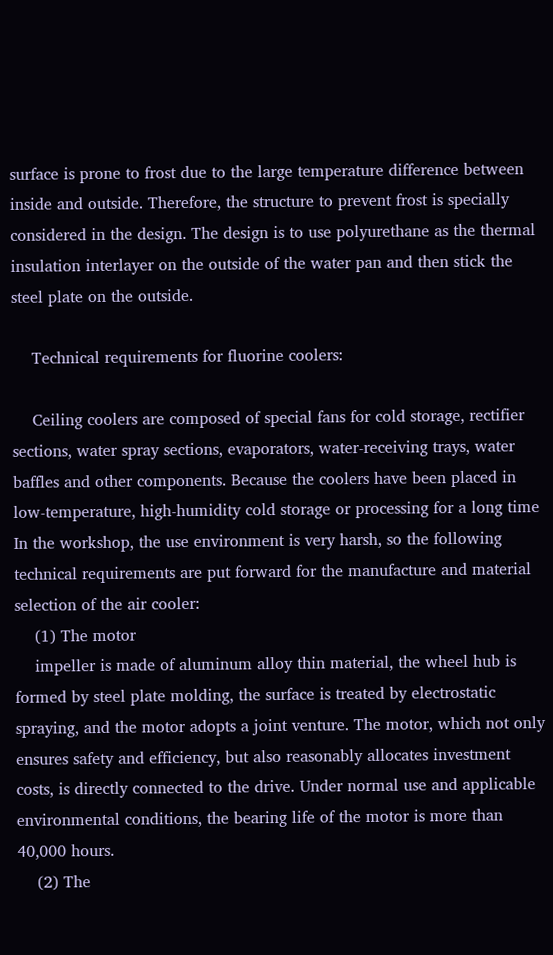surface is prone to frost due to the large temperature difference between inside and outside. Therefore, the structure to prevent frost is specially considered in the design. The design is to use polyurethane as the thermal insulation interlayer on the outside of the water pan and then stick the steel plate on the outside.

    Technical requirements for fluorine coolers:

    Ceiling coolers are composed of special fans for cold storage, rectifier sections, water spray sections, evaporators, water-receiving trays, water baffles and other components. Because the coolers have been placed in low-temperature, high-humidity cold storage or processing for a long time In the workshop, the use environment is very harsh, so the following technical requirements are put forward for the manufacture and material selection of the air cooler:
    (1) The motor
    impeller is made of aluminum alloy thin material, the wheel hub is formed by steel plate molding, the surface is treated by electrostatic spraying, and the motor adopts a joint venture. The motor, which not only ensures safety and efficiency, but also reasonably allocates investment costs, is directly connected to the drive. Under normal use and applicable environmental conditions, the bearing life of the motor is more than 40,000 hours.
    (2) The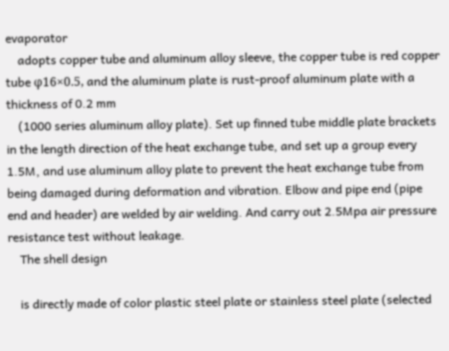evaporator
    adopts copper tube and aluminum alloy sleeve, the copper tube is red copper tube φ16×0.5, and the aluminum plate is rust-proof aluminum plate with a thickness of 0.2 mm
    (1000 series aluminum alloy plate). Set up finned tube middle plate brackets in the length direction of the heat exchange tube, and set up a group every 1.5M, and use aluminum alloy plate to prevent the heat exchange tube from being damaged during deformation and vibration. Elbow and pipe end (pipe end and header) are welded by air welding. And carry out 2.5Mpa air pressure resistance test without leakage.
    The shell design

    is directly made of color plastic steel plate or stainless steel plate (selected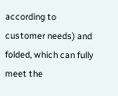according to customer needs) and folded, which can fully meet the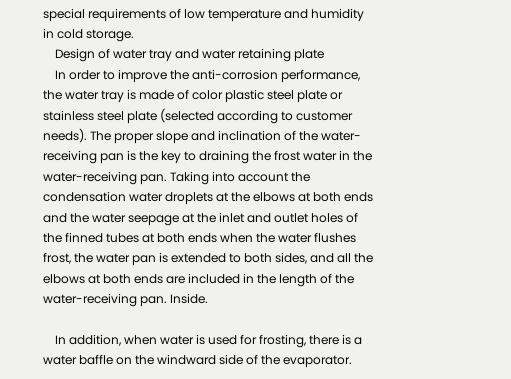special requirements of low temperature and humidity in cold storage.
    Design of water tray and water retaining plate
    In order to improve the anti-corrosion performance, the water tray is made of color plastic steel plate or stainless steel plate (selected according to customer needs). The proper slope and inclination of the water-receiving pan is the key to draining the frost water in the water-receiving pan. Taking into account the condensation water droplets at the elbows at both ends and the water seepage at the inlet and outlet holes of the finned tubes at both ends when the water flushes frost, the water pan is extended to both sides, and all the elbows at both ends are included in the length of the water-receiving pan. Inside.

    In addition, when water is used for frosting, there is a water baffle on the windward side of the evaporator.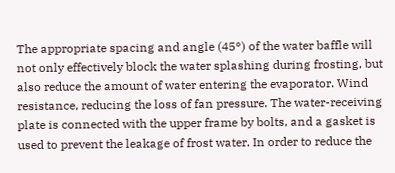The appropriate spacing and angle (45°) of the water baffle will not only effectively block the water splashing during frosting, but also reduce the amount of water entering the evaporator. Wind resistance, reducing the loss of fan pressure. The water-receiving plate is connected with the upper frame by bolts, and a gasket is used to prevent the leakage of frost water. In order to reduce the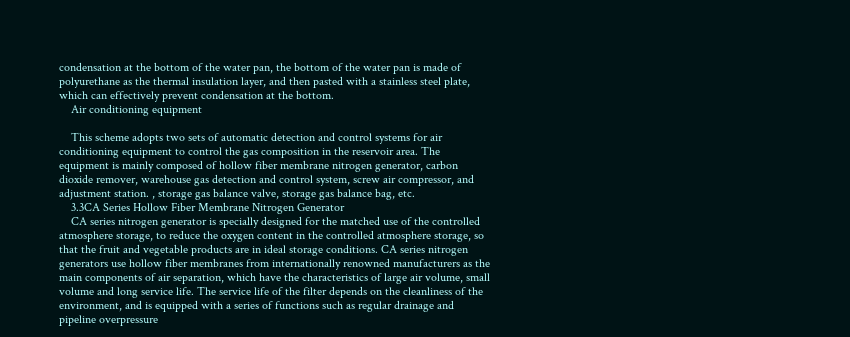condensation at the bottom of the water pan, the bottom of the water pan is made of polyurethane as the thermal insulation layer, and then pasted with a stainless steel plate, which can effectively prevent condensation at the bottom.
    Air conditioning equipment

    This scheme adopts two sets of automatic detection and control systems for air conditioning equipment to control the gas composition in the reservoir area. The equipment is mainly composed of hollow fiber membrane nitrogen generator, carbon dioxide remover, warehouse gas detection and control system, screw air compressor, and adjustment station. , storage gas balance valve, storage gas balance bag, etc.
    3.3CA Series Hollow Fiber Membrane Nitrogen Generator
    CA series nitrogen generator is specially designed for the matched use of the controlled atmosphere storage, to reduce the oxygen content in the controlled atmosphere storage, so that the fruit and vegetable products are in ideal storage conditions. CA series nitrogen generators use hollow fiber membranes from internationally renowned manufacturers as the main components of air separation, which have the characteristics of large air volume, small volume and long service life. The service life of the filter depends on the cleanliness of the environment, and is equipped with a series of functions such as regular drainage and pipeline overpressure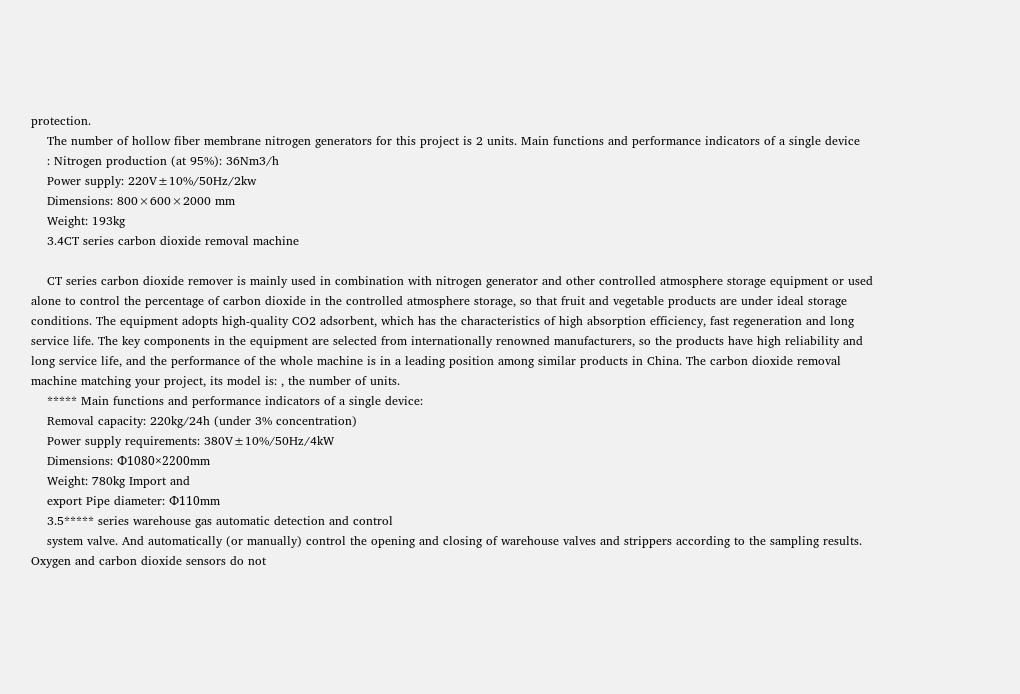protection.
    The number of hollow fiber membrane nitrogen generators for this project is 2 units. Main functions and performance indicators of a single device
    : Nitrogen production (at 95%): 36Nm3/h
    Power supply: 220V±10%/50Hz/2kw
    Dimensions: 800×600×2000 mm
    Weight: 193kg
    3.4CT series carbon dioxide removal machine

    CT series carbon dioxide remover is mainly used in combination with nitrogen generator and other controlled atmosphere storage equipment or used alone to control the percentage of carbon dioxide in the controlled atmosphere storage, so that fruit and vegetable products are under ideal storage conditions. The equipment adopts high-quality CO2 adsorbent, which has the characteristics of high absorption efficiency, fast regeneration and long service life. The key components in the equipment are selected from internationally renowned manufacturers, so the products have high reliability and long service life, and the performance of the whole machine is in a leading position among similar products in China. The carbon dioxide removal machine matching your project, its model is: , the number of units.
    ***** Main functions and performance indicators of a single device:
    Removal capacity: 220kg/24h (under 3% concentration)
    Power supply requirements: 380V±10%/50Hz/4kW
    Dimensions: Ф1080×2200mm
    Weight: 780kg Import and
    export Pipe diameter: Ф110mm
    3.5***** series warehouse gas automatic detection and control
    system valve. And automatically (or manually) control the opening and closing of warehouse valves and strippers according to the sampling results. Oxygen and carbon dioxide sensors do not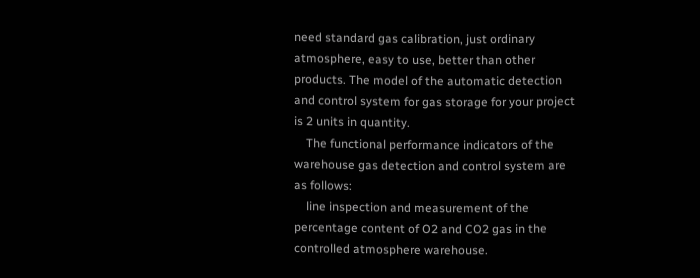need standard gas calibration, just ordinary atmosphere, easy to use, better than other products. The model of the automatic detection and control system for gas storage for your project is 2 units in quantity.
    The functional performance indicators of the warehouse gas detection and control system are as follows:
    line inspection and measurement of the percentage content of O2 and CO2 gas in the controlled atmosphere warehouse.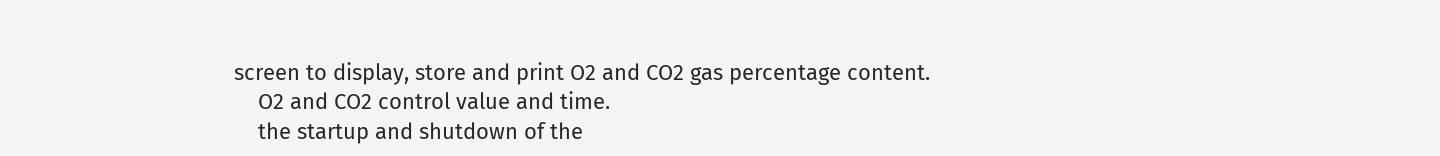screen to display, store and print O2 and CO2 gas percentage content.
    O2 and CO2 control value and time.
    the startup and shutdown of the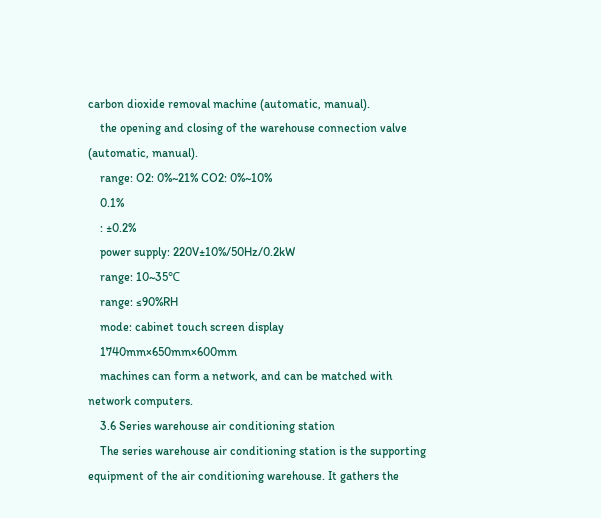carbon dioxide removal machine (automatic, manual).
    the opening and closing of the warehouse connection valve (automatic, manual).
    range: O2: 0%~21% CO2: 0%~10%
    0.1%
    : ±0.2%
    power supply: 220V±10%/50Hz/0.2kW
    range: 10~35℃
    range: ≤90%RH
    mode: cabinet touch screen display
    1740mm×650mm×600mm
    machines can form a network, and can be matched with network computers.
    3.6 Series warehouse air conditioning station
    The series warehouse air conditioning station is the supporting equipment of the air conditioning warehouse. It gathers the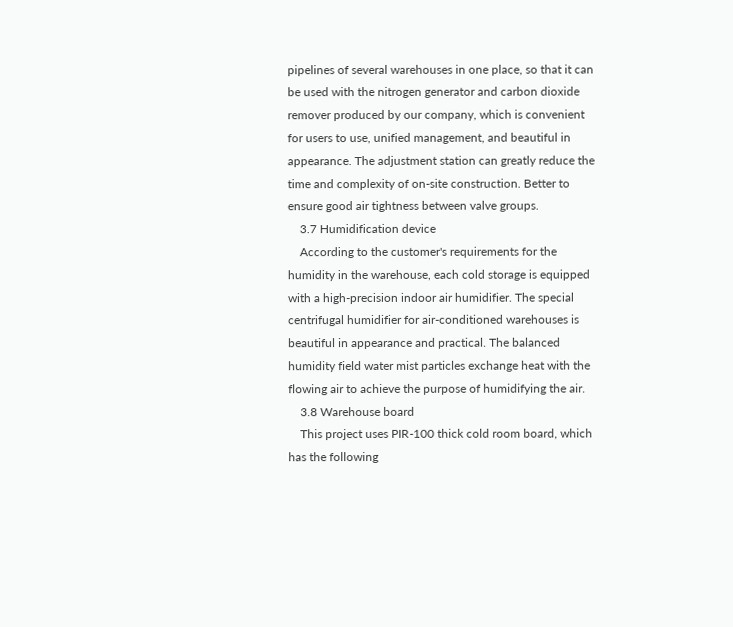pipelines of several warehouses in one place, so that it can be used with the nitrogen generator and carbon dioxide remover produced by our company, which is convenient for users to use, unified management, and beautiful in appearance. The adjustment station can greatly reduce the time and complexity of on-site construction. Better to ensure good air tightness between valve groups.
    3.7 Humidification device
    According to the customer's requirements for the humidity in the warehouse, each cold storage is equipped with a high-precision indoor air humidifier. The special centrifugal humidifier for air-conditioned warehouses is beautiful in appearance and practical. The balanced humidity field water mist particles exchange heat with the flowing air to achieve the purpose of humidifying the air.
    3.8 Warehouse board
    This project uses PIR-100 thick cold room board, which has the following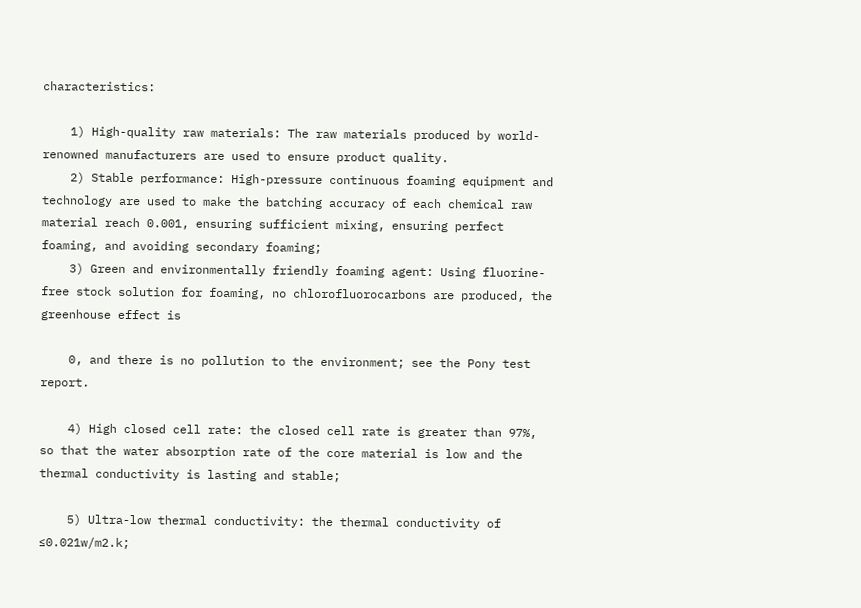characteristics:

    1) High-quality raw materials: The raw materials produced by world-renowned manufacturers are used to ensure product quality.
    2) Stable performance: High-pressure continuous foaming equipment and technology are used to make the batching accuracy of each chemical raw material reach 0.001, ensuring sufficient mixing, ensuring perfect foaming, and avoiding secondary foaming;
    3) Green and environmentally friendly foaming agent: Using fluorine-free stock solution for foaming, no chlorofluorocarbons are produced, the greenhouse effect is

    0, and there is no pollution to the environment; see the Pony test report.

    4) High closed cell rate: the closed cell rate is greater than 97%, so that the water absorption rate of the core material is low and the thermal conductivity is lasting and stable;

    5) Ultra-low thermal conductivity: the thermal conductivity of ≤0.021w/m2.k;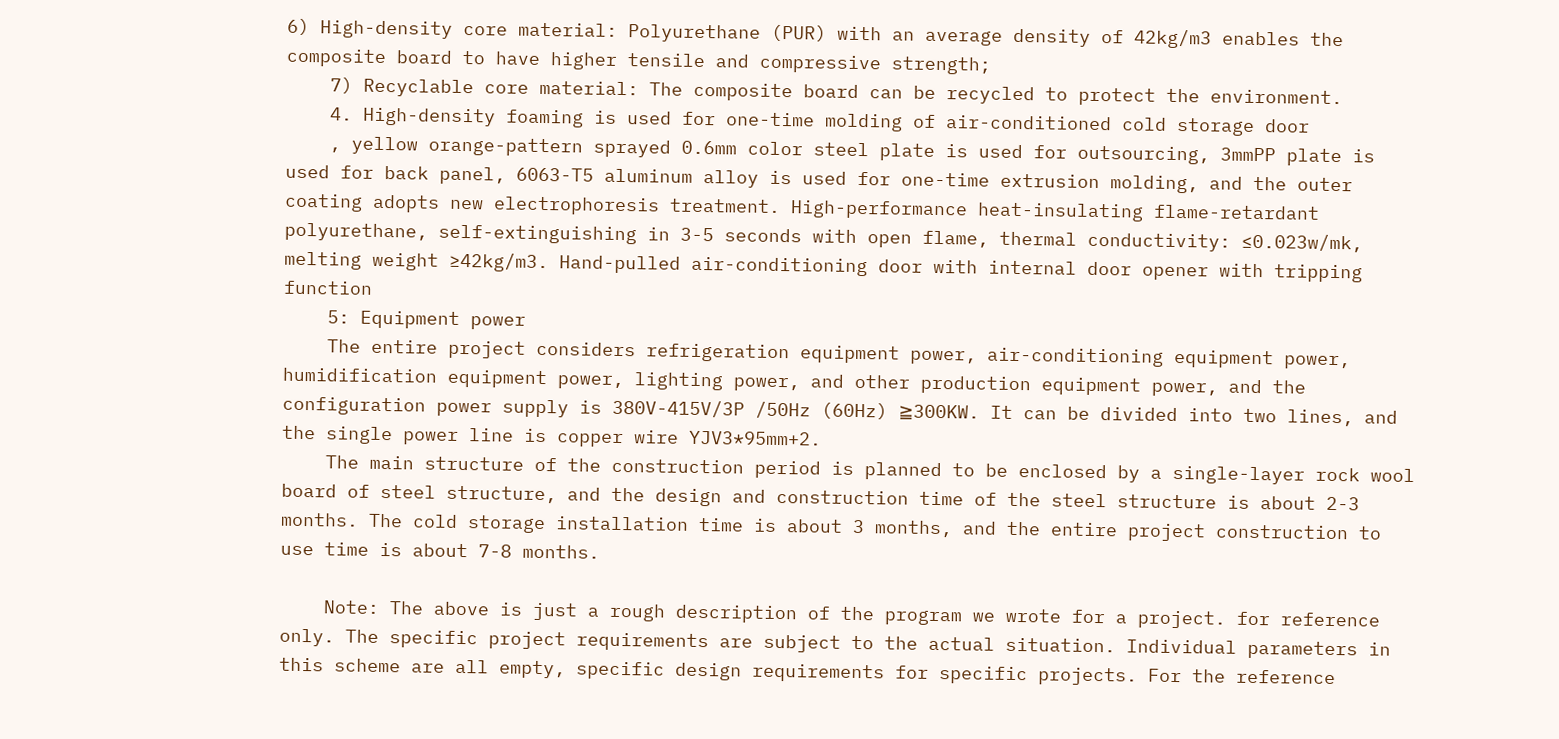6) High-density core material: Polyurethane (PUR) with an average density of 42kg/m3 enables the composite board to have higher tensile and compressive strength;
    7) Recyclable core material: The composite board can be recycled to protect the environment.
    4. High-density foaming is used for one-time molding of air-conditioned cold storage door
    , yellow orange-pattern sprayed 0.6mm color steel plate is used for outsourcing, 3mmPP plate is used for back panel, 6063-T5 aluminum alloy is used for one-time extrusion molding, and the outer coating adopts new electrophoresis treatment. High-performance heat-insulating flame-retardant polyurethane, self-extinguishing in 3-5 seconds with open flame, thermal conductivity: ≤0.023w/mk, melting weight ≥42kg/m3. Hand-pulled air-conditioning door with internal door opener with tripping function
    5: Equipment power
    The entire project considers refrigeration equipment power, air-conditioning equipment power, humidification equipment power, lighting power, and other production equipment power, and the configuration power supply is 380V-415V/3P /50Hz (60Hz) ≧300KW. It can be divided into two lines, and the single power line is copper wire YJV3*95mm+2.
    The main structure of the construction period is planned to be enclosed by a single-layer rock wool board of steel structure, and the design and construction time of the steel structure is about 2-3 months. The cold storage installation time is about 3 months, and the entire project construction to use time is about 7-8 months.

    Note: The above is just a rough description of the program we wrote for a project. for reference only. The specific project requirements are subject to the actual situation. Individual parameters in this scheme are all empty, specific design requirements for specific projects. For the reference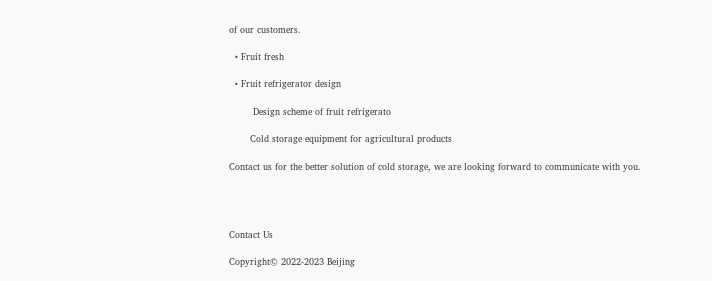of our customers.

  • Fruit fresh

  • Fruit refrigerator design

        Design scheme of fruit refrigerato

       Cold storage equipment for agricultural products

Contact us for the better solution of cold storage, we are looking forward to communicate with you.




Contact Us

Copyright© 2022-2023 Beijing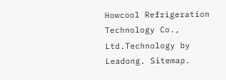Howcool Refrigeration Technology Co., Ltd.Technology by Leadong. Sitemap.